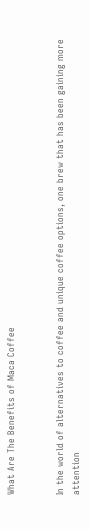What Are The Benefits of Maca Coffee


In the world of alternatives to coffee and unique coffee options, one brew that has been gaining more attention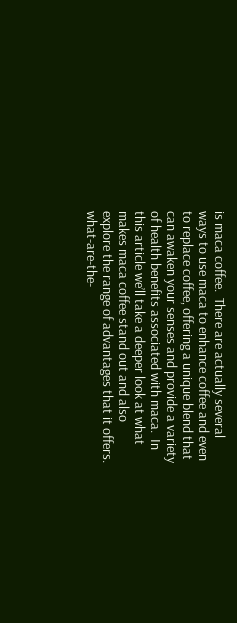is maca coffee.  There are actually several ways to use maca to enhance coffee and even to replace coffee, offering a unique blend that can awaken your senses and provide a variety of health benefits associated with maca.  In this article we’ll take a deeper look at what makes maca coffee stand out and also explore the range of advantages that it offers.  what-are-the-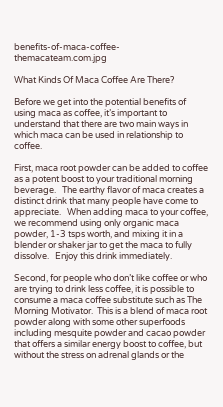benefits-of-maca-coffee-themacateam.com.jpg

What Kinds Of Maca Coffee Are There?

Before we get into the potential benefits of using maca as coffee, it’s important to understand that there are two main ways in which maca can be used in relationship to coffee.

First, maca root powder can be added to coffee as a potent boost to your traditional morning beverage.   The earthy flavor of maca creates a distinct drink that many people have come to appreciate.   When adding maca to your coffee, we recommend using only organic maca powder, 1-3 tsps worth, and mixing it in a blender or shaker jar to get the maca to fully dissolve.   Enjoy this drink immediately.

Second, for people who don’t like coffee or who are trying to drink less coffee, it is possible to consume a maca coffee substitute such as The Morning Motivator.  This is a blend of maca root powder along with some other superfoods including mesquite powder and cacao powder that offers a similar energy boost to coffee, but without the stress on adrenal glands or the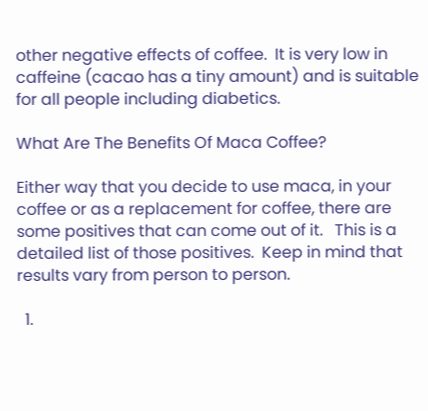other negative effects of coffee.  It is very low in caffeine (cacao has a tiny amount) and is suitable for all people including diabetics.

What Are The Benefits Of Maca Coffee?

Either way that you decide to use maca, in your coffee or as a replacement for coffee, there are some positives that can come out of it.   This is a detailed list of those positives.  Keep in mind that results vary from person to person.

  1.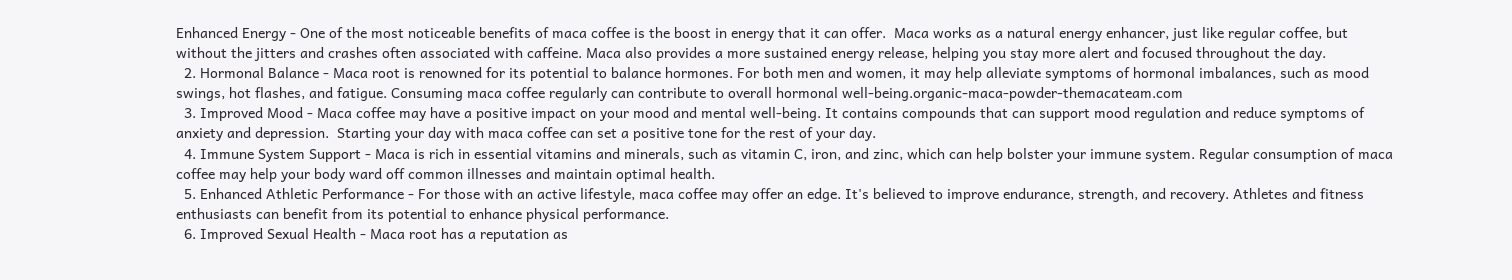Enhanced Energy - One of the most noticeable benefits of maca coffee is the boost in energy that it can offer.  Maca works as a natural energy enhancer, just like regular coffee, but without the jitters and crashes often associated with caffeine. Maca also provides a more sustained energy release, helping you stay more alert and focused throughout the day.
  2. Hormonal Balance - Maca root is renowned for its potential to balance hormones. For both men and women, it may help alleviate symptoms of hormonal imbalances, such as mood swings, hot flashes, and fatigue. Consuming maca coffee regularly can contribute to overall hormonal well-being.organic-maca-powder-themacateam.com
  3. Improved Mood - Maca coffee may have a positive impact on your mood and mental well-being. It contains compounds that can support mood regulation and reduce symptoms of anxiety and depression.  Starting your day with maca coffee can set a positive tone for the rest of your day.
  4. Immune System Support - Maca is rich in essential vitamins and minerals, such as vitamin C, iron, and zinc, which can help bolster your immune system. Regular consumption of maca coffee may help your body ward off common illnesses and maintain optimal health.
  5. Enhanced Athletic Performance - For those with an active lifestyle, maca coffee may offer an edge. It's believed to improve endurance, strength, and recovery. Athletes and fitness enthusiasts can benefit from its potential to enhance physical performance.
  6. Improved Sexual Health - Maca root has a reputation as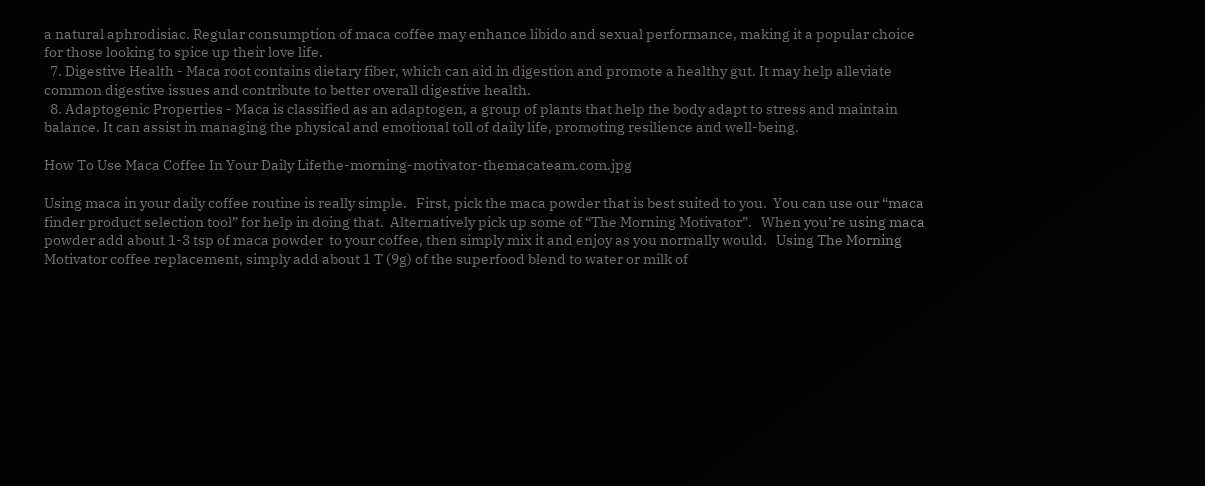a natural aphrodisiac. Regular consumption of maca coffee may enhance libido and sexual performance, making it a popular choice for those looking to spice up their love life.
  7. Digestive Health - Maca root contains dietary fiber, which can aid in digestion and promote a healthy gut. It may help alleviate common digestive issues and contribute to better overall digestive health.
  8. Adaptogenic Properties - Maca is classified as an adaptogen, a group of plants that help the body adapt to stress and maintain balance. It can assist in managing the physical and emotional toll of daily life, promoting resilience and well-being.

How To Use Maca Coffee In Your Daily Lifethe-morning-motivator-themacateam.com.jpg

Using maca in your daily coffee routine is really simple.   First, pick the maca powder that is best suited to you.  You can use our “maca finder product selection tool” for help in doing that.  Alternatively pick up some of “The Morning Motivator”.   When you’re using maca powder add about 1-3 tsp of maca powder  to your coffee, then simply mix it and enjoy as you normally would.   Using The Morning Motivator coffee replacement, simply add about 1 T (9g) of the superfood blend to water or milk of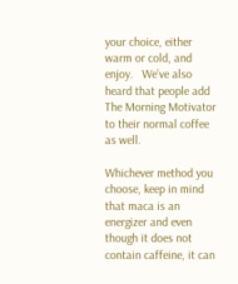your choice, either warm or cold, and enjoy.   We’ve also heard that people add The Morning Motivator to their normal coffee as well.

Whichever method you choose, keep in mind that maca is an energizer and even though it does not contain caffeine, it can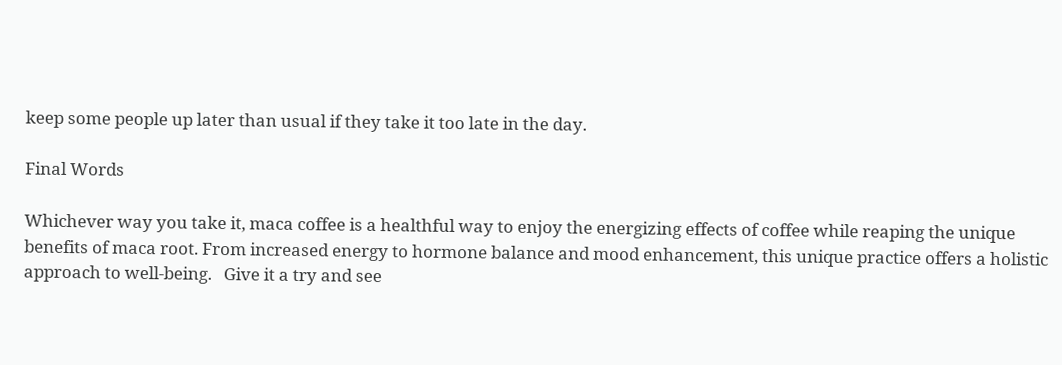keep some people up later than usual if they take it too late in the day.

Final Words

Whichever way you take it, maca coffee is a healthful way to enjoy the energizing effects of coffee while reaping the unique benefits of maca root. From increased energy to hormone balance and mood enhancement, this unique practice offers a holistic approach to well-being.   Give it a try and see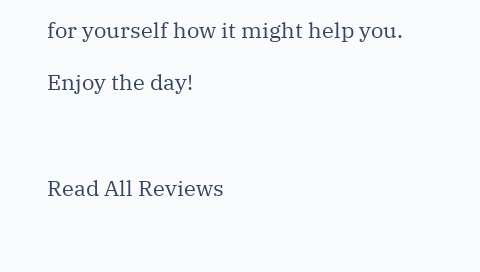for yourself how it might help you.

Enjoy the day!



Read All Reviews